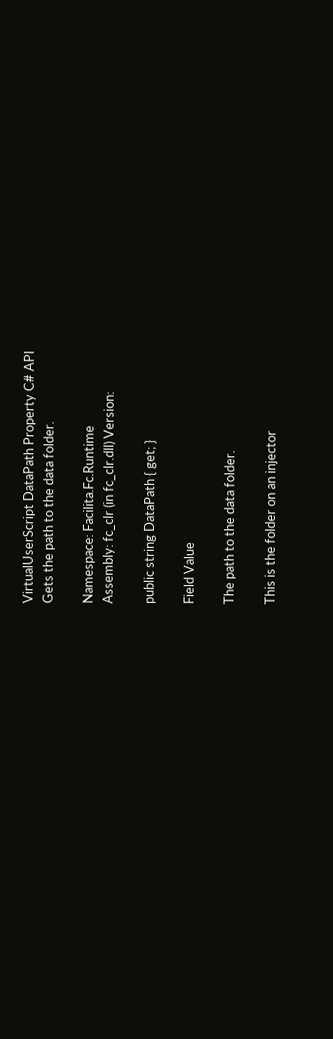VirtualUserScript DataPath Property C# API
Gets the path to the data folder.

Namespace: Facilita.Fc.Runtime
Assembly: fc_clr (in fc_clr.dll) Version:

public string DataPath { get; }

Field Value

The path to the data folder.

This is the folder on an injector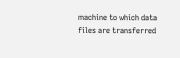machine to which data files are transferred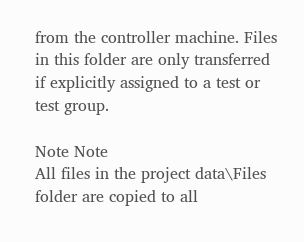from the controller machine. Files in this folder are only transferred if explicitly assigned to a test or test group.

Note Note
All files in the project data\Files folder are copied to all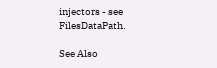injectors - see FilesDataPath.

See Also